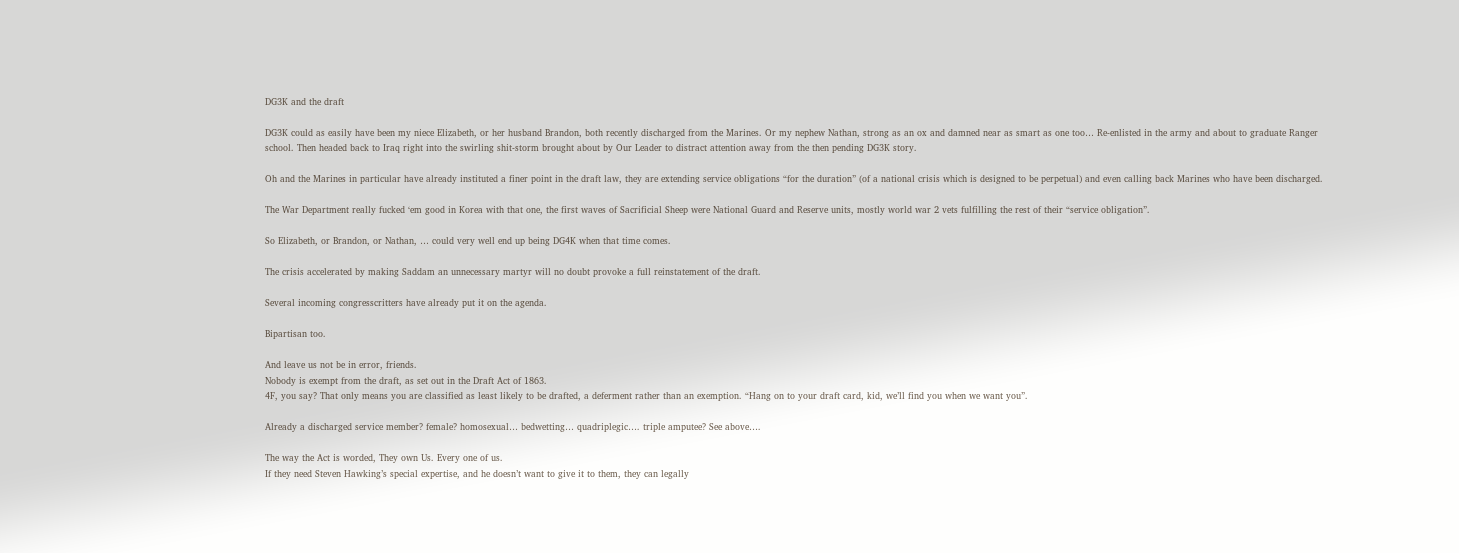DG3K and the draft

DG3K could as easily have been my niece Elizabeth, or her husband Brandon, both recently discharged from the Marines. Or my nephew Nathan, strong as an ox and damned near as smart as one too… Re-enlisted in the army and about to graduate Ranger school. Then headed back to Iraq right into the swirling shit-storm brought about by Our Leader to distract attention away from the then pending DG3K story.

Oh and the Marines in particular have already instituted a finer point in the draft law, they are extending service obligations “for the duration” (of a national crisis which is designed to be perpetual) and even calling back Marines who have been discharged.

The War Department really fucked ‘em good in Korea with that one, the first waves of Sacrificial Sheep were National Guard and Reserve units, mostly world war 2 vets fulfilling the rest of their “service obligation”.

So Elizabeth, or Brandon, or Nathan, … could very well end up being DG4K when that time comes.

The crisis accelerated by making Saddam an unnecessary martyr will no doubt provoke a full reinstatement of the draft.

Several incoming congresscritters have already put it on the agenda.

Bipartisan too.

And leave us not be in error, friends.
Nobody is exempt from the draft, as set out in the Draft Act of 1863.
4F, you say? That only means you are classified as least likely to be drafted, a deferment rather than an exemption. “Hang on to your draft card, kid, we’ll find you when we want you”.

Already a discharged service member? female? homosexual… bedwetting… quadriplegic…. triple amputee? See above….

The way the Act is worded, They own Us. Every one of us.
If they need Steven Hawking’s special expertise, and he doesn’t want to give it to them, they can legally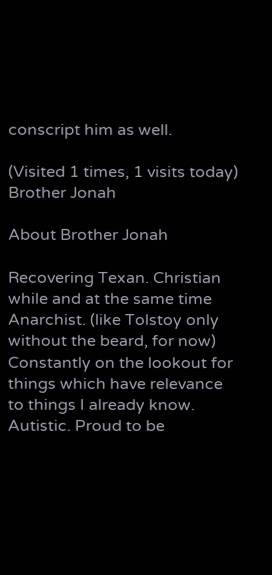conscript him as well.

(Visited 1 times, 1 visits today)
Brother Jonah

About Brother Jonah

Recovering Texan. Christian while and at the same time Anarchist. (like Tolstoy only without the beard, for now) Constantly on the lookout for things which have relevance to things I already know. Autistic. Proud to be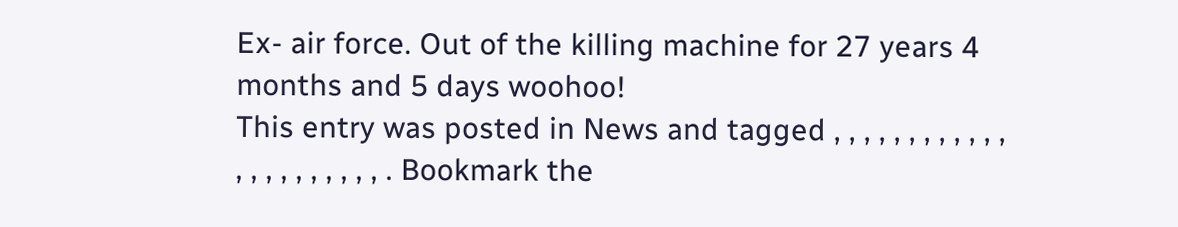Ex- air force. Out of the killing machine for 27 years 4 months and 5 days woohoo!
This entry was posted in News and tagged , , , , , , , , , , , , , , , , , , , , , , . Bookmark the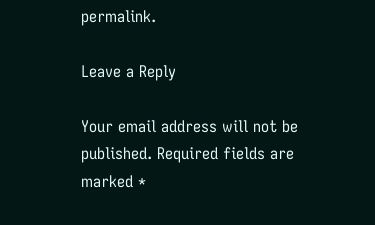permalink.

Leave a Reply

Your email address will not be published. Required fields are marked *